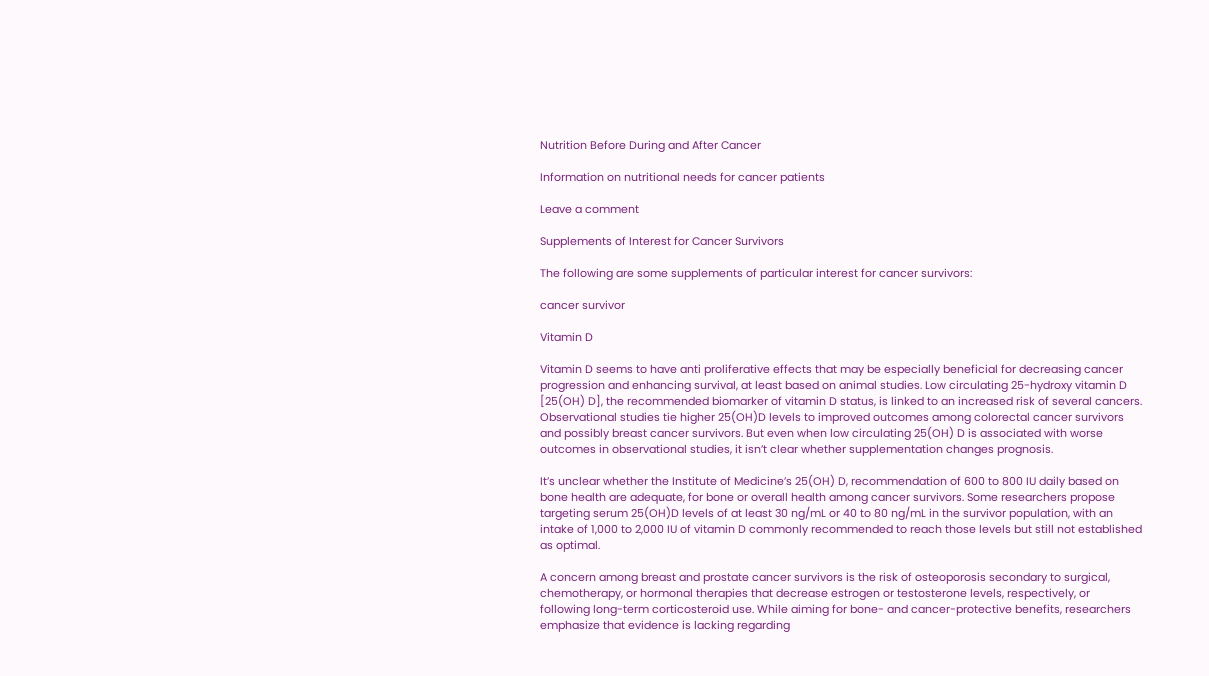Nutrition Before During and After Cancer

Information on nutritional needs for cancer patients

Leave a comment

Supplements of Interest for Cancer Survivors

The following are some supplements of particular interest for cancer survivors:

cancer survivor

Vitamin D

Vitamin D seems to have anti proliferative effects that may be especially beneficial for decreasing cancer progression and enhancing survival, at least based on animal studies. Low circulating 25-hydroxy vitamin D [25(OH) D], the recommended biomarker of vitamin D status, is linked to an increased risk of several cancers. Observational studies tie higher 25(OH)D levels to improved outcomes among colorectal cancer survivors and possibly breast cancer survivors. But even when low circulating 25(OH) D is associated with worse outcomes in observational studies, it isn’t clear whether supplementation changes prognosis.

It’s unclear whether the Institute of Medicine’s 25(OH) D, recommendation of 600 to 800 IU daily based on bone health are adequate, for bone or overall health among cancer survivors. Some researchers propose targeting serum 25(OH)D levels of at least 30 ng/mL or 40 to 80 ng/mL in the survivor population, with an intake of 1,000 to 2,000 IU of vitamin D commonly recommended to reach those levels but still not established as optimal.

A concern among breast and prostate cancer survivors is the risk of osteoporosis secondary to surgical, chemotherapy, or hormonal therapies that decrease estrogen or testosterone levels, respectively, or following long-term corticosteroid use. While aiming for bone- and cancer-protective benefits, researchers emphasize that evidence is lacking regarding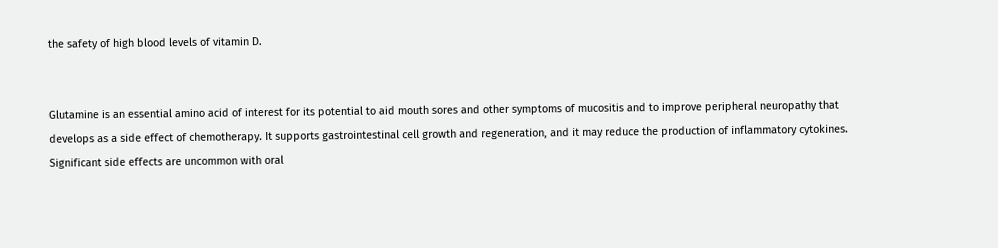the safety of high blood levels of vitamin D.


Glutamine is an essential amino acid of interest for its potential to aid mouth sores and other symptoms of mucositis and to improve peripheral neuropathy that develops as a side effect of chemotherapy. It supports gastrointestinal cell growth and regeneration, and it may reduce the production of inflammatory cytokines. Significant side effects are uncommon with oral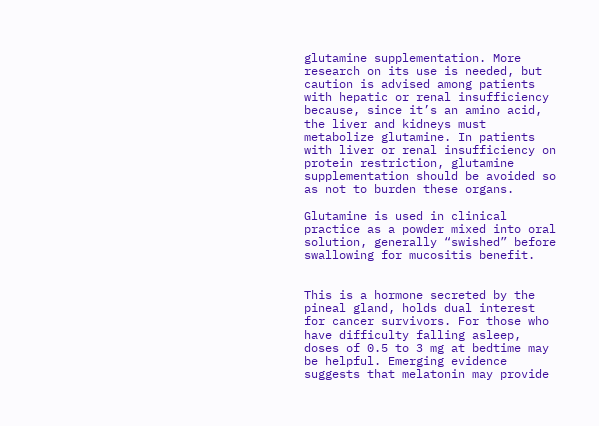glutamine supplementation. More research on its use is needed, but caution is advised among patients with hepatic or renal insufficiency because, since it’s an amino acid, the liver and kidneys must metabolize glutamine. In patients with liver or renal insufficiency on protein restriction, glutamine supplementation should be avoided so as not to burden these organs.

Glutamine is used in clinical practice as a powder mixed into oral solution, generally “swished” before swallowing for mucositis benefit.


This is a hormone secreted by the pineal gland, holds dual interest for cancer survivors. For those who have difficulty falling asleep, doses of 0.5 to 3 mg at bedtime may be helpful. Emerging evidence suggests that melatonin may provide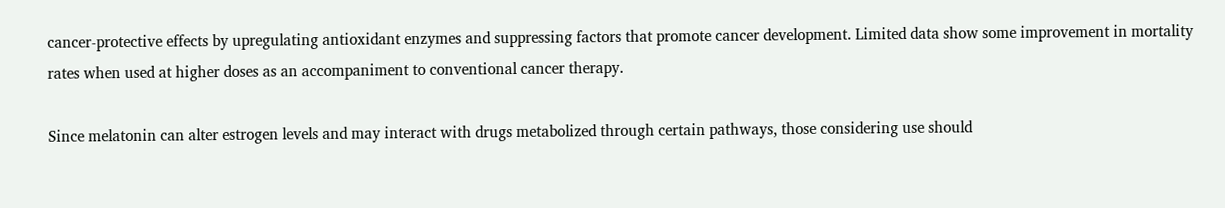cancer-protective effects by upregulating antioxidant enzymes and suppressing factors that promote cancer development. Limited data show some improvement in mortality rates when used at higher doses as an accompaniment to conventional cancer therapy.

Since melatonin can alter estrogen levels and may interact with drugs metabolized through certain pathways, those considering use should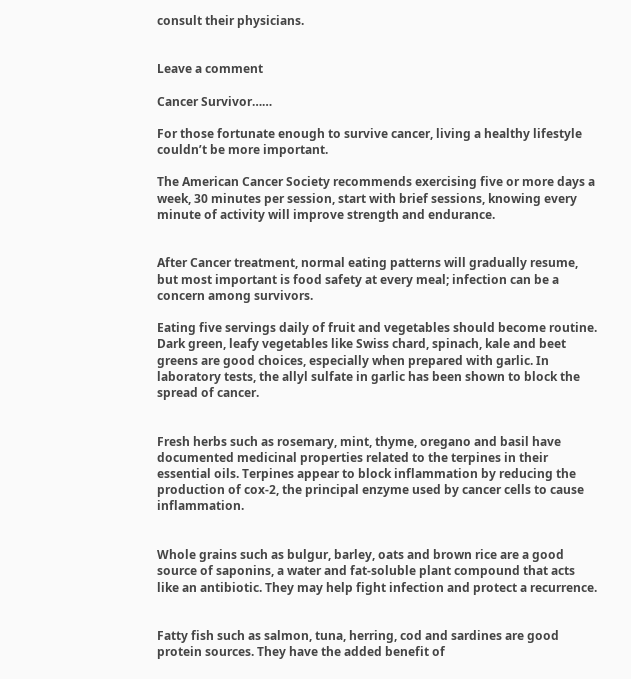consult their physicians.


Leave a comment

Cancer Survivor……

For those fortunate enough to survive cancer, living a healthy lifestyle couldn’t be more important.

The American Cancer Society recommends exercising five or more days a week, 30 minutes per session, start with brief sessions, knowing every minute of activity will improve strength and endurance.


After Cancer treatment, normal eating patterns will gradually resume, but most important is food safety at every meal; infection can be a concern among survivors.

Eating five servings daily of fruit and vegetables should become routine. Dark green, leafy vegetables like Swiss chard, spinach, kale and beet greens are good choices, especially when prepared with garlic. In laboratory tests, the allyl sulfate in garlic has been shown to block the spread of cancer.


Fresh herbs such as rosemary, mint, thyme, oregano and basil have documented medicinal properties related to the terpines in their essential oils. Terpines appear to block inflammation by reducing the production of cox-2, the principal enzyme used by cancer cells to cause inflammation.


Whole grains such as bulgur, barley, oats and brown rice are a good source of saponins, a water and fat-soluble plant compound that acts like an antibiotic. They may help fight infection and protect a recurrence.


Fatty fish such as salmon, tuna, herring, cod and sardines are good protein sources. They have the added benefit of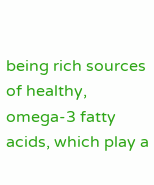being rich sources of healthy, omega-3 fatty acids, which play a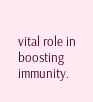vital role in boosting immunity.